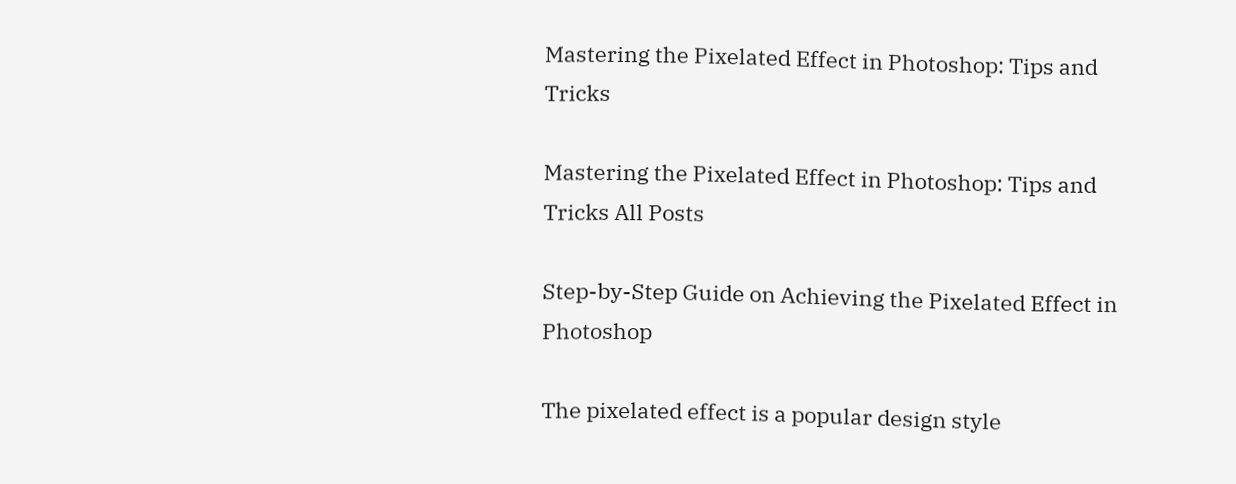Mastering the Pixelated Effect in Photoshop: Tips and Tricks

Mastering the Pixelated Effect in Photoshop: Tips and Tricks All Posts

Step-by-Step Guide on Achieving the Pixelated Effect in Photoshop

The pixelated effect is a popular design style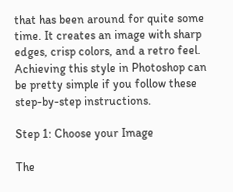that has been around for quite some time. It creates an image with sharp edges, crisp colors, and a retro feel. Achieving this style in Photoshop can be pretty simple if you follow these step-by-step instructions.

Step 1: Choose your Image

The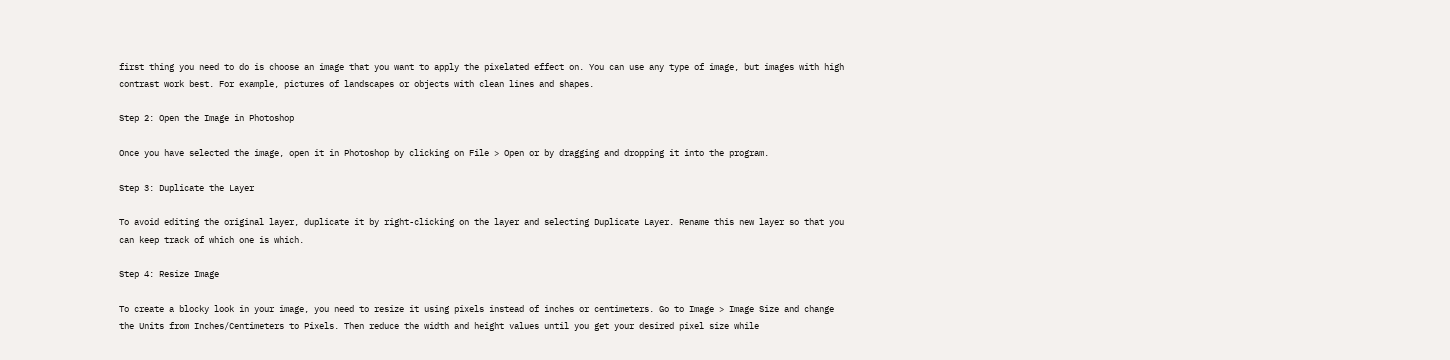first thing you need to do is choose an image that you want to apply the pixelated effect on. You can use any type of image, but images with high contrast work best. For example, pictures of landscapes or objects with clean lines and shapes.

Step 2: Open the Image in Photoshop

Once you have selected the image, open it in Photoshop by clicking on File > Open or by dragging and dropping it into the program.

Step 3: Duplicate the Layer

To avoid editing the original layer, duplicate it by right-clicking on the layer and selecting Duplicate Layer. Rename this new layer so that you can keep track of which one is which.

Step 4: Resize Image

To create a blocky look in your image, you need to resize it using pixels instead of inches or centimeters. Go to Image > Image Size and change the Units from Inches/Centimeters to Pixels. Then reduce the width and height values until you get your desired pixel size while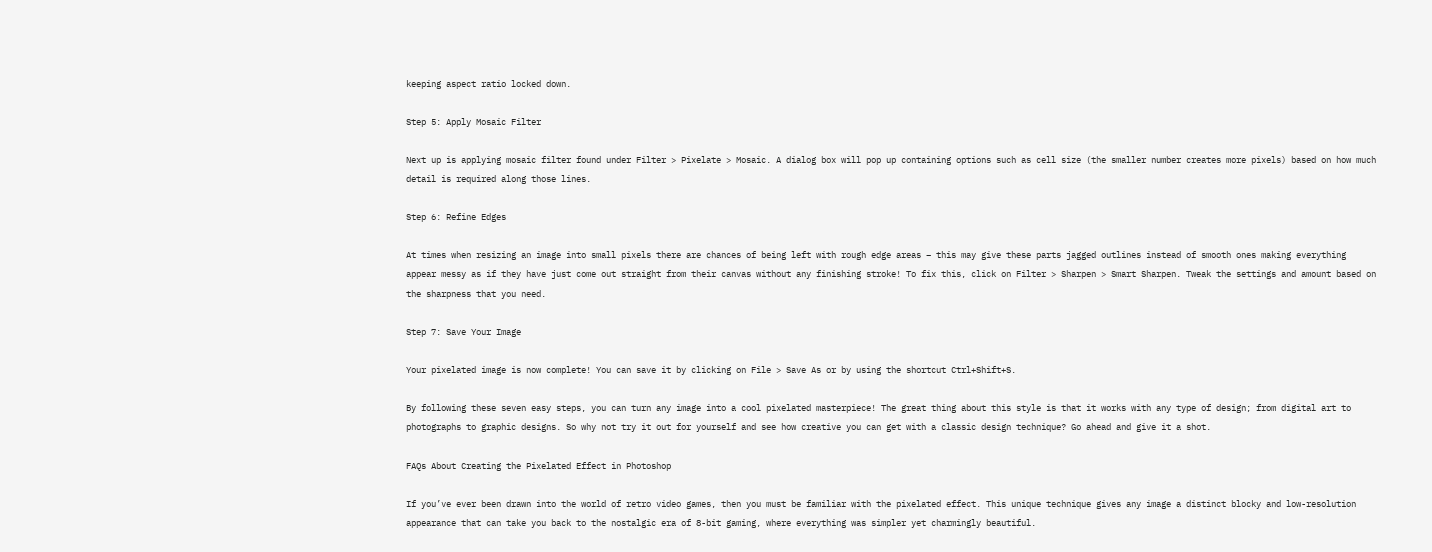keeping aspect ratio locked down.

Step 5: Apply Mosaic Filter

Next up is applying mosaic filter found under Filter > Pixelate > Mosaic. A dialog box will pop up containing options such as cell size (the smaller number creates more pixels) based on how much detail is required along those lines.

Step 6: Refine Edges

At times when resizing an image into small pixels there are chances of being left with rough edge areas – this may give these parts jagged outlines instead of smooth ones making everything appear messy as if they have just come out straight from their canvas without any finishing stroke! To fix this, click on Filter > Sharpen > Smart Sharpen. Tweak the settings and amount based on the sharpness that you need.

Step 7: Save Your Image

Your pixelated image is now complete! You can save it by clicking on File > Save As or by using the shortcut Ctrl+Shift+S.

By following these seven easy steps, you can turn any image into a cool pixelated masterpiece! The great thing about this style is that it works with any type of design; from digital art to photographs to graphic designs. So why not try it out for yourself and see how creative you can get with a classic design technique? Go ahead and give it a shot.

FAQs About Creating the Pixelated Effect in Photoshop

If you’ve ever been drawn into the world of retro video games, then you must be familiar with the pixelated effect. This unique technique gives any image a distinct blocky and low-resolution appearance that can take you back to the nostalgic era of 8-bit gaming, where everything was simpler yet charmingly beautiful.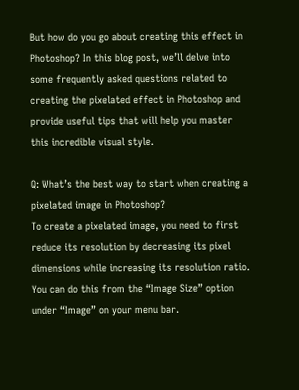But how do you go about creating this effect in Photoshop? In this blog post, we’ll delve into some frequently asked questions related to creating the pixelated effect in Photoshop and provide useful tips that will help you master this incredible visual style.

Q: What’s the best way to start when creating a pixelated image in Photoshop?
To create a pixelated image, you need to first reduce its resolution by decreasing its pixel dimensions while increasing its resolution ratio. You can do this from the “Image Size” option under “Image” on your menu bar.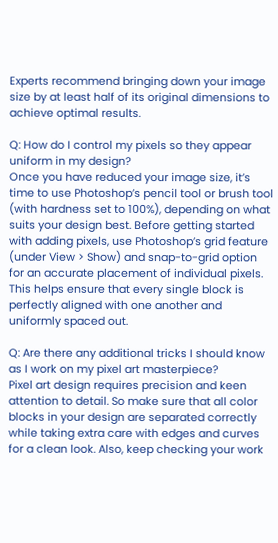Experts recommend bringing down your image size by at least half of its original dimensions to achieve optimal results.

Q: How do I control my pixels so they appear uniform in my design?
Once you have reduced your image size, it’s time to use Photoshop’s pencil tool or brush tool (with hardness set to 100%), depending on what suits your design best. Before getting started with adding pixels, use Photoshop’s grid feature (under View > Show) and snap-to-grid option for an accurate placement of individual pixels. This helps ensure that every single block is perfectly aligned with one another and uniformly spaced out.

Q: Are there any additional tricks I should know as I work on my pixel art masterpiece?
Pixel art design requires precision and keen attention to detail. So make sure that all color blocks in your design are separated correctly while taking extra care with edges and curves for a clean look. Also, keep checking your work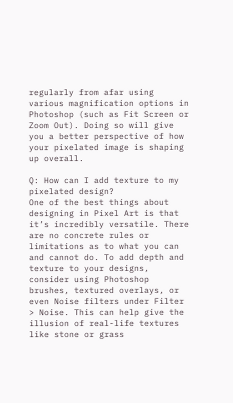regularly from afar using various magnification options in Photoshop (such as Fit Screen or Zoom Out). Doing so will give you a better perspective of how your pixelated image is shaping up overall.

Q: How can I add texture to my pixelated design?
One of the best things about designing in Pixel Art is that it’s incredibly versatile. There are no concrete rules or limitations as to what you can and cannot do. To add depth and texture to your designs, consider using Photoshop brushes, textured overlays, or even Noise filters under Filter > Noise. This can help give the illusion of real-life textures like stone or grass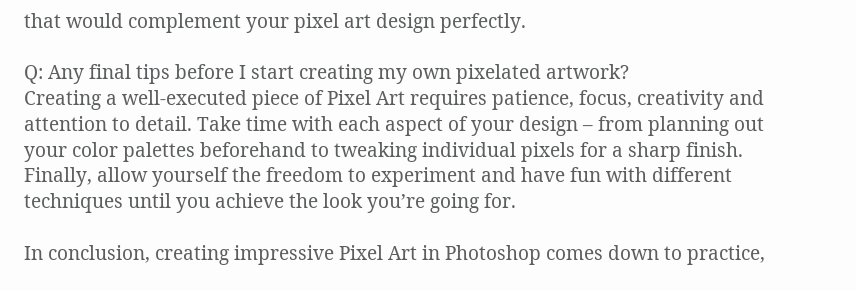that would complement your pixel art design perfectly.

Q: Any final tips before I start creating my own pixelated artwork?
Creating a well-executed piece of Pixel Art requires patience, focus, creativity and attention to detail. Take time with each aspect of your design – from planning out your color palettes beforehand to tweaking individual pixels for a sharp finish. Finally, allow yourself the freedom to experiment and have fun with different techniques until you achieve the look you’re going for.

In conclusion, creating impressive Pixel Art in Photoshop comes down to practice,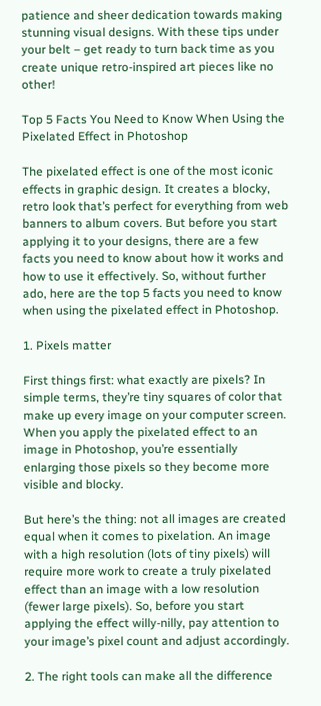patience and sheer dedication towards making stunning visual designs. With these tips under your belt – get ready to turn back time as you create unique retro-inspired art pieces like no other!

Top 5 Facts You Need to Know When Using the Pixelated Effect in Photoshop

The pixelated effect is one of the most iconic effects in graphic design. It creates a blocky, retro look that’s perfect for everything from web banners to album covers. But before you start applying it to your designs, there are a few facts you need to know about how it works and how to use it effectively. So, without further ado, here are the top 5 facts you need to know when using the pixelated effect in Photoshop.

1. Pixels matter

First things first: what exactly are pixels? In simple terms, they’re tiny squares of color that make up every image on your computer screen. When you apply the pixelated effect to an image in Photoshop, you’re essentially enlarging those pixels so they become more visible and blocky.

But here’s the thing: not all images are created equal when it comes to pixelation. An image with a high resolution (lots of tiny pixels) will require more work to create a truly pixelated effect than an image with a low resolution (fewer large pixels). So, before you start applying the effect willy-nilly, pay attention to your image’s pixel count and adjust accordingly.

2. The right tools can make all the difference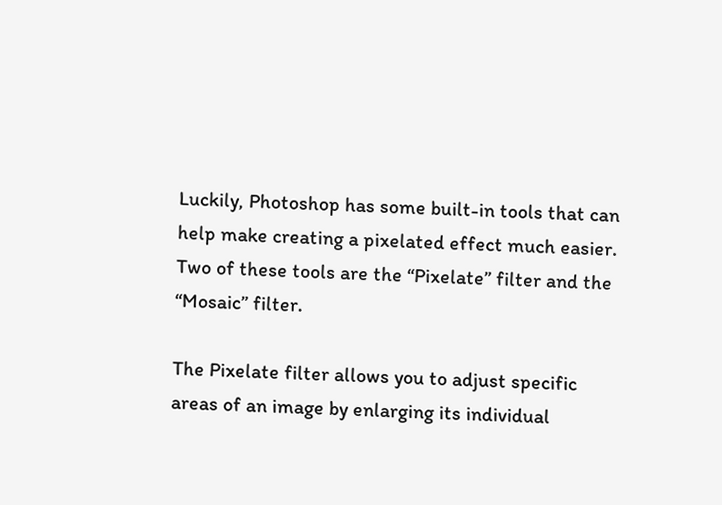Luckily, Photoshop has some built-in tools that can help make creating a pixelated effect much easier. Two of these tools are the “Pixelate” filter and the “Mosaic” filter.

The Pixelate filter allows you to adjust specific areas of an image by enlarging its individual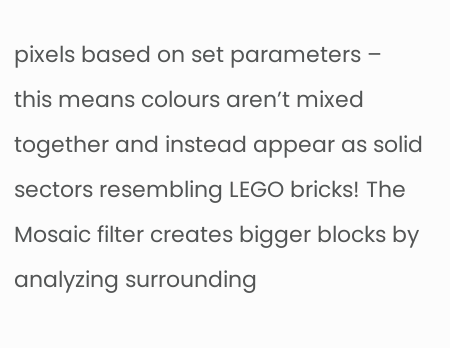pixels based on set parameters – this means colours aren’t mixed together and instead appear as solid sectors resembling LEGO bricks! The Mosaic filter creates bigger blocks by analyzing surrounding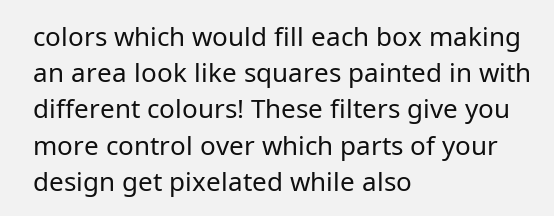colors which would fill each box making an area look like squares painted in with different colours! These filters give you more control over which parts of your design get pixelated while also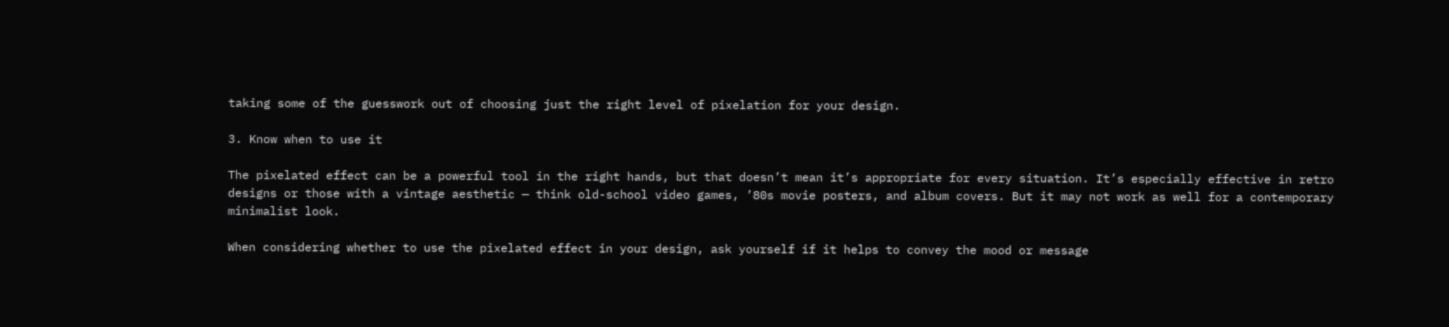taking some of the guesswork out of choosing just the right level of pixelation for your design.

3. Know when to use it

The pixelated effect can be a powerful tool in the right hands, but that doesn’t mean it’s appropriate for every situation. It’s especially effective in retro designs or those with a vintage aesthetic — think old-school video games, ’80s movie posters, and album covers. But it may not work as well for a contemporary minimalist look.

When considering whether to use the pixelated effect in your design, ask yourself if it helps to convey the mood or message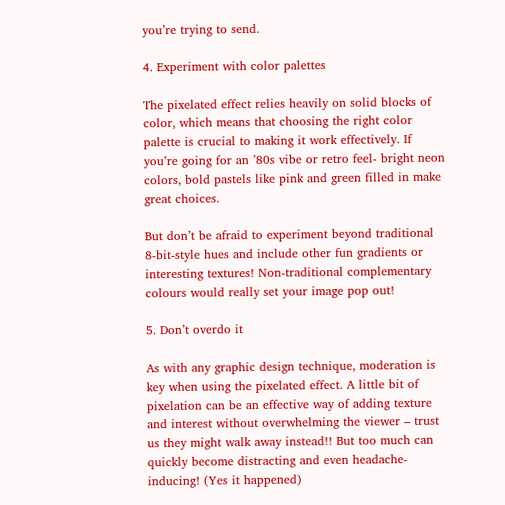you’re trying to send.

4. Experiment with color palettes

The pixelated effect relies heavily on solid blocks of color, which means that choosing the right color palette is crucial to making it work effectively. If you’re going for an ’80s vibe or retro feel- bright neon colors, bold pastels like pink and green filled in make great choices.

But don’t be afraid to experiment beyond traditional 8-bit-style hues and include other fun gradients or interesting textures! Non-traditional complementary colours would really set your image pop out!

5. Don’t overdo it

As with any graphic design technique, moderation is key when using the pixelated effect. A little bit of pixelation can be an effective way of adding texture and interest without overwhelming the viewer – trust us they might walk away instead!! But too much can quickly become distracting and even headache-inducing! (Yes it happened)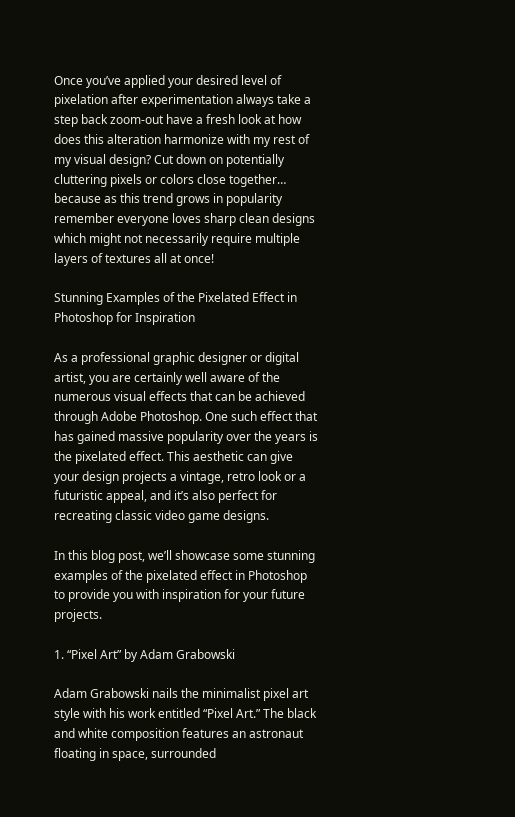Once you’ve applied your desired level of pixelation after experimentation always take a step back zoom-out have a fresh look at how does this alteration harmonize with my rest of my visual design? Cut down on potentially cluttering pixels or colors close together… because as this trend grows in popularity remember everyone loves sharp clean designs which might not necessarily require multiple layers of textures all at once!

Stunning Examples of the Pixelated Effect in Photoshop for Inspiration

As a professional graphic designer or digital artist, you are certainly well aware of the numerous visual effects that can be achieved through Adobe Photoshop. One such effect that has gained massive popularity over the years is the pixelated effect. This aesthetic can give your design projects a vintage, retro look or a futuristic appeal, and it’s also perfect for recreating classic video game designs.

In this blog post, we’ll showcase some stunning examples of the pixelated effect in Photoshop to provide you with inspiration for your future projects.

1. “Pixel Art” by Adam Grabowski

Adam Grabowski nails the minimalist pixel art style with his work entitled “Pixel Art.” The black and white composition features an astronaut floating in space, surrounded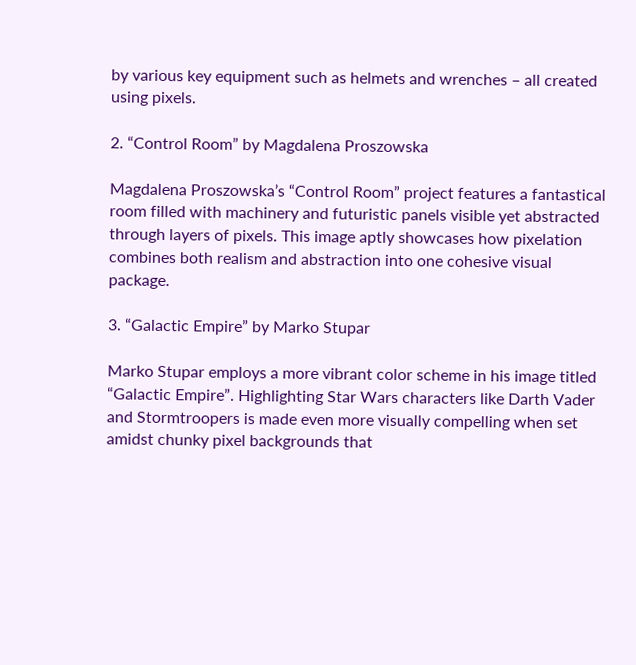by various key equipment such as helmets and wrenches – all created using pixels.

2. “Control Room” by Magdalena Proszowska

Magdalena Proszowska’s “Control Room” project features a fantastical room filled with machinery and futuristic panels visible yet abstracted through layers of pixels. This image aptly showcases how pixelation combines both realism and abstraction into one cohesive visual package.

3. “Galactic Empire” by Marko Stupar

Marko Stupar employs a more vibrant color scheme in his image titled “Galactic Empire”. Highlighting Star Wars characters like Darth Vader and Stormtroopers is made even more visually compelling when set amidst chunky pixel backgrounds that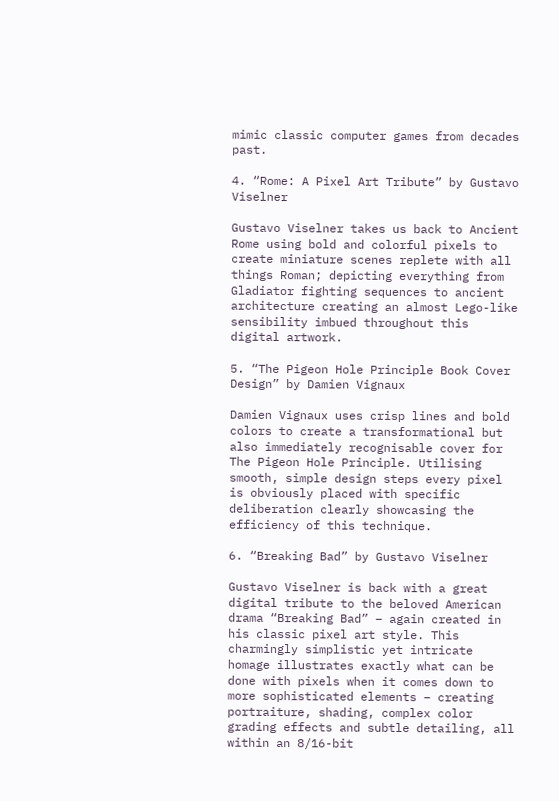mimic classic computer games from decades past.

4. “Rome: A Pixel Art Tribute” by Gustavo Viselner

Gustavo Viselner takes us back to Ancient Rome using bold and colorful pixels to create miniature scenes replete with all things Roman; depicting everything from Gladiator fighting sequences to ancient architecture creating an almost Lego-like sensibility imbued throughout this digital artwork.

5. “The Pigeon Hole Principle Book Cover Design” by Damien Vignaux

Damien Vignaux uses crisp lines and bold colors to create a transformational but also immediately recognisable cover for The Pigeon Hole Principle. Utilising smooth, simple design steps every pixel is obviously placed with specific deliberation clearly showcasing the efficiency of this technique.

6. “Breaking Bad” by Gustavo Viselner

Gustavo Viselner is back with a great digital tribute to the beloved American drama “Breaking Bad” – again created in his classic pixel art style. This charmingly simplistic yet intricate homage illustrates exactly what can be done with pixels when it comes down to more sophisticated elements – creating portraiture, shading, complex color grading effects and subtle detailing, all within an 8/16-bit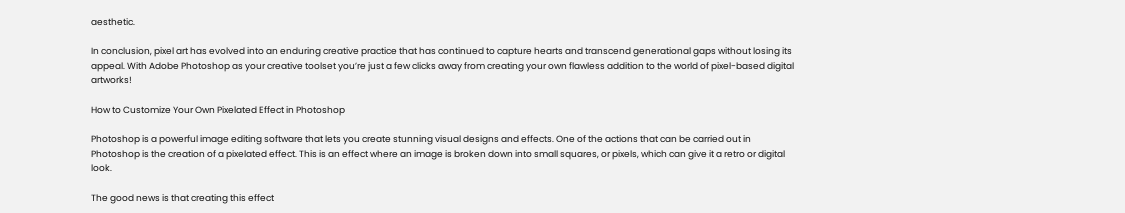aesthetic.

In conclusion, pixel art has evolved into an enduring creative practice that has continued to capture hearts and transcend generational gaps without losing its appeal. With Adobe Photoshop as your creative toolset you’re just a few clicks away from creating your own flawless addition to the world of pixel-based digital artworks!

How to Customize Your Own Pixelated Effect in Photoshop

Photoshop is a powerful image editing software that lets you create stunning visual designs and effects. One of the actions that can be carried out in Photoshop is the creation of a pixelated effect. This is an effect where an image is broken down into small squares, or pixels, which can give it a retro or digital look.

The good news is that creating this effect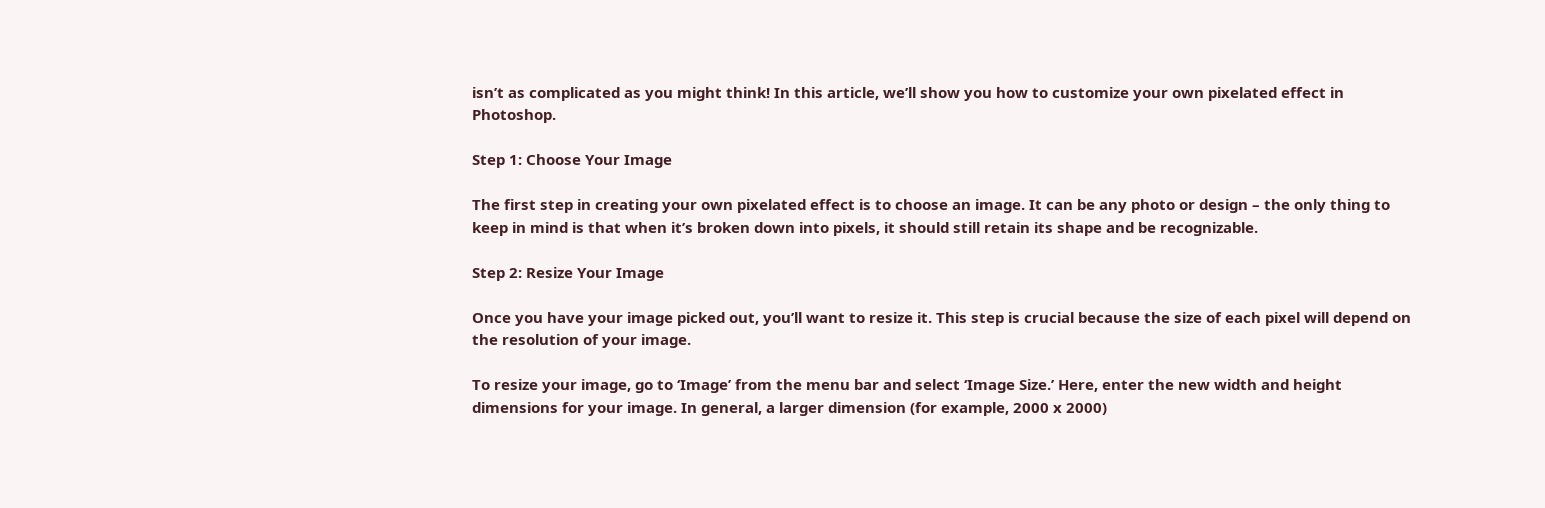isn’t as complicated as you might think! In this article, we’ll show you how to customize your own pixelated effect in Photoshop.

Step 1: Choose Your Image

The first step in creating your own pixelated effect is to choose an image. It can be any photo or design – the only thing to keep in mind is that when it’s broken down into pixels, it should still retain its shape and be recognizable.

Step 2: Resize Your Image

Once you have your image picked out, you’ll want to resize it. This step is crucial because the size of each pixel will depend on the resolution of your image.

To resize your image, go to ‘Image’ from the menu bar and select ‘Image Size.’ Here, enter the new width and height dimensions for your image. In general, a larger dimension (for example, 2000 x 2000)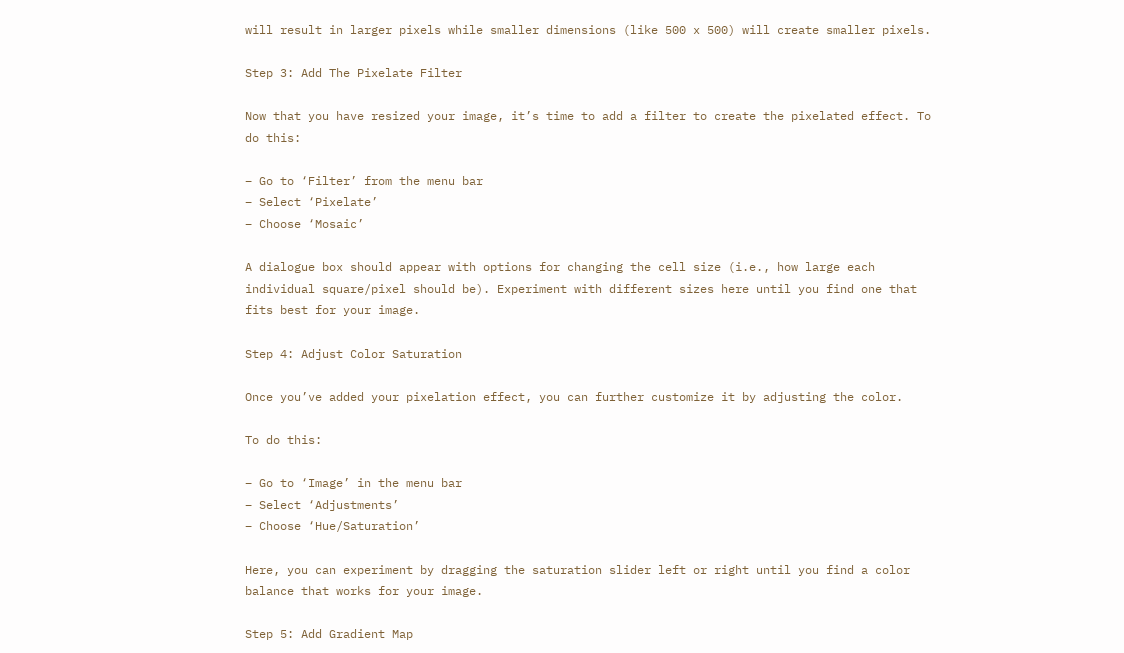will result in larger pixels while smaller dimensions (like 500 x 500) will create smaller pixels.

Step 3: Add The Pixelate Filter

Now that you have resized your image, it’s time to add a filter to create the pixelated effect. To do this:

– Go to ‘Filter’ from the menu bar
– Select ‘Pixelate’
– Choose ‘Mosaic’

A dialogue box should appear with options for changing the cell size (i.e., how large each individual square/pixel should be). Experiment with different sizes here until you find one that fits best for your image.

Step 4: Adjust Color Saturation

Once you’ve added your pixelation effect, you can further customize it by adjusting the color.

To do this:

– Go to ‘Image’ in the menu bar
– Select ‘Adjustments’
– Choose ‘Hue/Saturation’

Here, you can experiment by dragging the saturation slider left or right until you find a color balance that works for your image.

Step 5: Add Gradient Map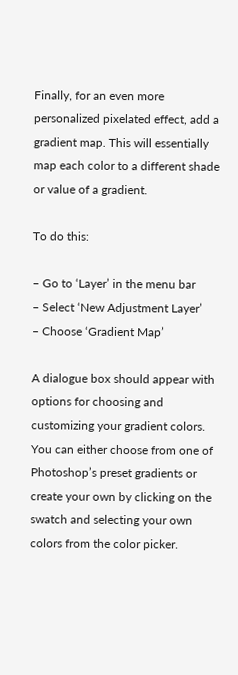Finally, for an even more personalized pixelated effect, add a gradient map. This will essentially map each color to a different shade or value of a gradient.

To do this:

– Go to ‘Layer’ in the menu bar
– Select ‘New Adjustment Layer’
– Choose ‘Gradient Map’

A dialogue box should appear with options for choosing and customizing your gradient colors. You can either choose from one of Photoshop’s preset gradients or create your own by clicking on the swatch and selecting your own colors from the color picker.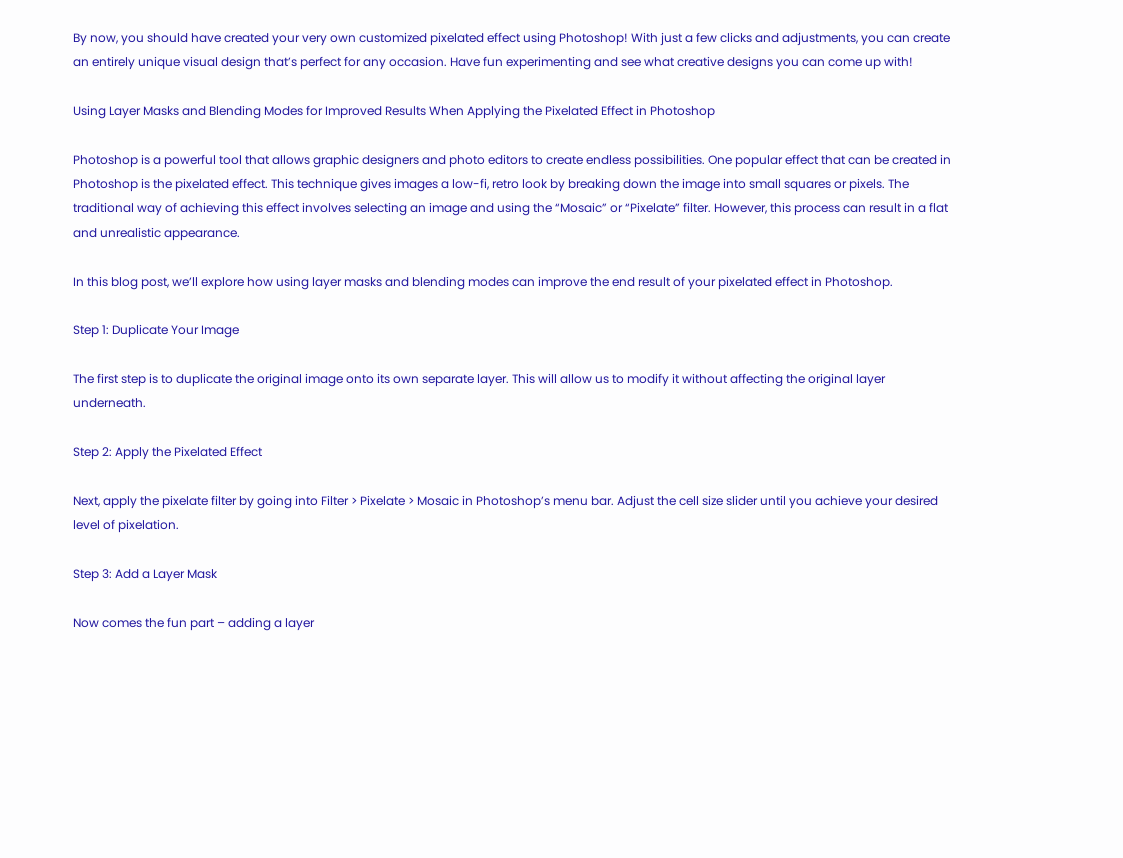By now, you should have created your very own customized pixelated effect using Photoshop! With just a few clicks and adjustments, you can create an entirely unique visual design that’s perfect for any occasion. Have fun experimenting and see what creative designs you can come up with!

Using Layer Masks and Blending Modes for Improved Results When Applying the Pixelated Effect in Photoshop

Photoshop is a powerful tool that allows graphic designers and photo editors to create endless possibilities. One popular effect that can be created in Photoshop is the pixelated effect. This technique gives images a low-fi, retro look by breaking down the image into small squares or pixels. The traditional way of achieving this effect involves selecting an image and using the “Mosaic” or “Pixelate” filter. However, this process can result in a flat and unrealistic appearance.

In this blog post, we’ll explore how using layer masks and blending modes can improve the end result of your pixelated effect in Photoshop.

Step 1: Duplicate Your Image

The first step is to duplicate the original image onto its own separate layer. This will allow us to modify it without affecting the original layer underneath.

Step 2: Apply the Pixelated Effect

Next, apply the pixelate filter by going into Filter > Pixelate > Mosaic in Photoshop’s menu bar. Adjust the cell size slider until you achieve your desired level of pixelation.

Step 3: Add a Layer Mask

Now comes the fun part – adding a layer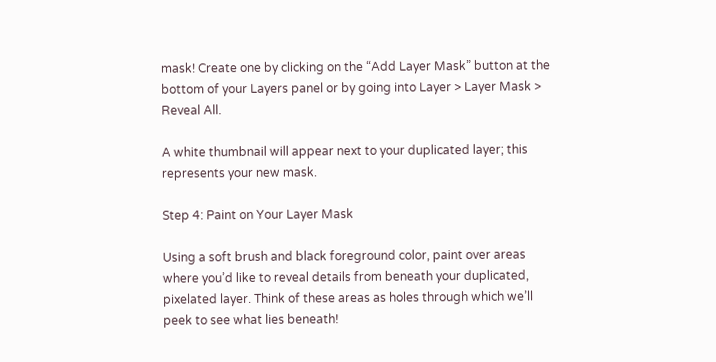mask! Create one by clicking on the “Add Layer Mask” button at the bottom of your Layers panel or by going into Layer > Layer Mask > Reveal All.

A white thumbnail will appear next to your duplicated layer; this represents your new mask.

Step 4: Paint on Your Layer Mask

Using a soft brush and black foreground color, paint over areas where you’d like to reveal details from beneath your duplicated, pixelated layer. Think of these areas as holes through which we’ll peek to see what lies beneath!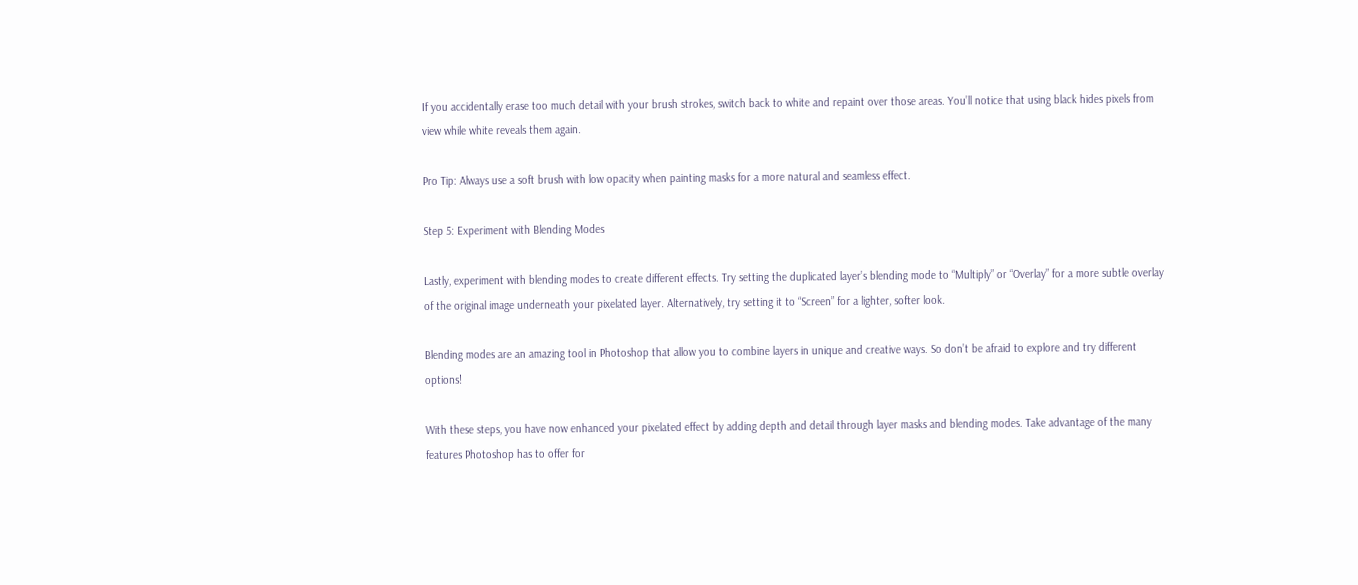If you accidentally erase too much detail with your brush strokes, switch back to white and repaint over those areas. You’ll notice that using black hides pixels from view while white reveals them again.

Pro Tip: Always use a soft brush with low opacity when painting masks for a more natural and seamless effect.

Step 5: Experiment with Blending Modes

Lastly, experiment with blending modes to create different effects. Try setting the duplicated layer’s blending mode to “Multiply” or “Overlay” for a more subtle overlay of the original image underneath your pixelated layer. Alternatively, try setting it to “Screen” for a lighter, softer look.

Blending modes are an amazing tool in Photoshop that allow you to combine layers in unique and creative ways. So don’t be afraid to explore and try different options!

With these steps, you have now enhanced your pixelated effect by adding depth and detail through layer masks and blending modes. Take advantage of the many features Photoshop has to offer for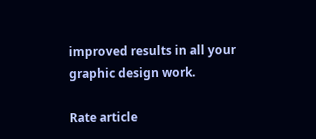improved results in all your graphic design work.

Rate article